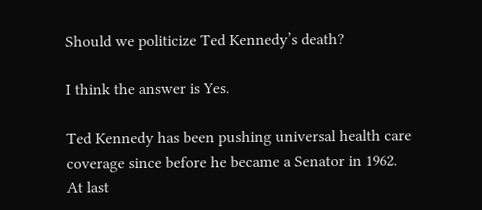Should we politicize Ted Kennedy’s death?

I think the answer is Yes.

Ted Kennedy has been pushing universal health care coverage since before he became a Senator in 1962. At last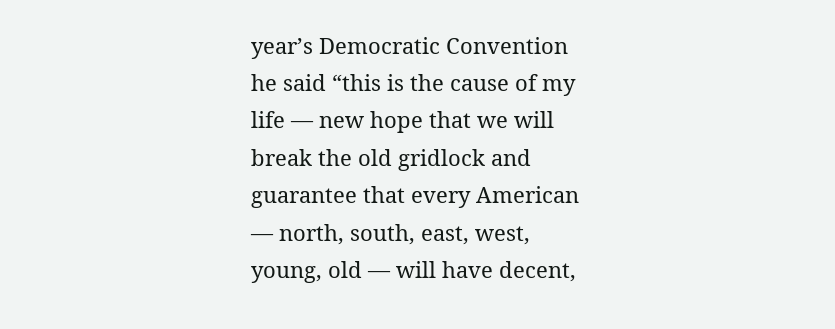year’s Democratic Convention he said “this is the cause of my life — new hope that we will break the old gridlock and guarantee that every American — north, south, east, west, young, old — will have decent,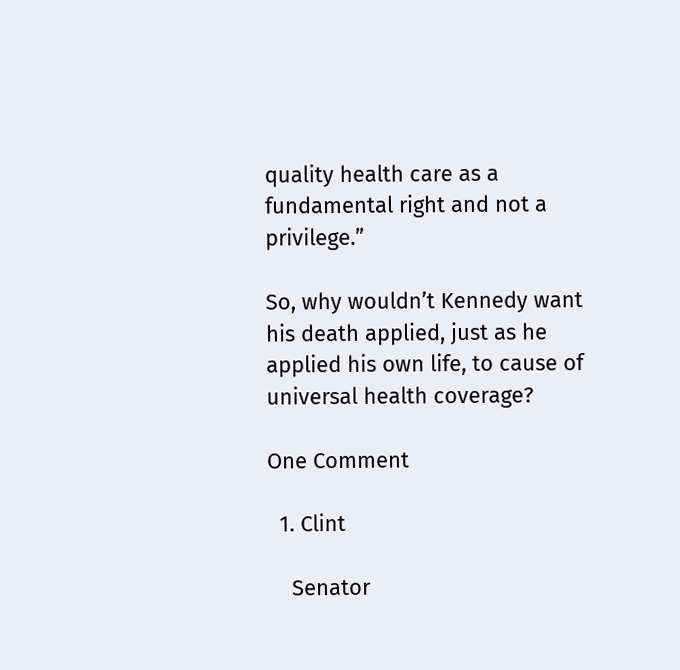quality health care as a fundamental right and not a privilege.”

So, why wouldn’t Kennedy want his death applied, just as he applied his own life, to cause of universal health coverage?

One Comment

  1. Clint

    Senator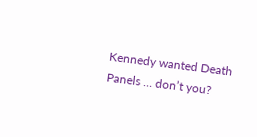Kennedy wanted Death Panels … don’t you?